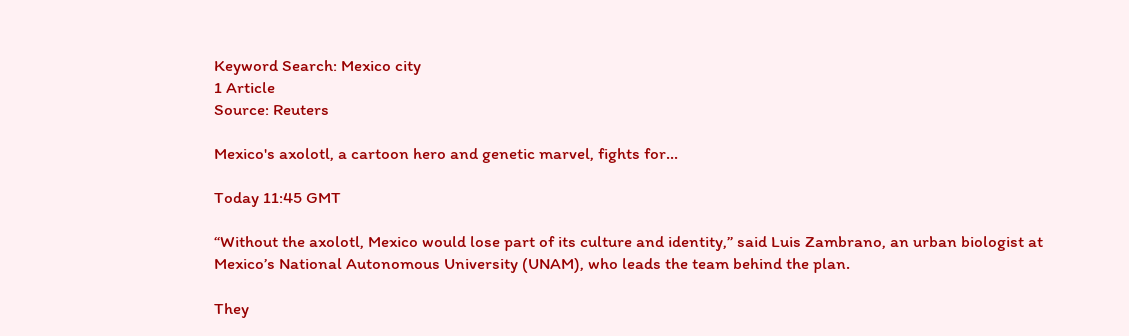Keyword Search: Mexico city
1 Article
Source: Reuters

Mexico's axolotl, a cartoon hero and genetic marvel, fights for...

Today 11:45 GMT

“Without the axolotl, Mexico would lose part of its culture and identity,” said Luis Zambrano, an urban biologist at Mexico’s National Autonomous University (UNAM), who leads the team behind the plan.

They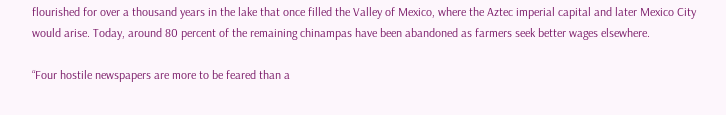flourished for over a thousand years in the lake that once filled the Valley of Mexico, where the Aztec imperial capital and later Mexico City would arise. Today, around 80 percent of the remaining chinampas have been abandoned as farmers seek better wages elsewhere.

“Four hostile newspapers are more to be feared than a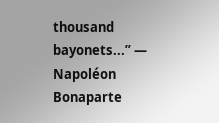thousand bayonets...” ― Napoléon Bonaparte